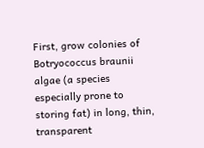First, grow colonies of Botryococcus braunii algae (a species especially prone to storing fat) in long, thin, transparent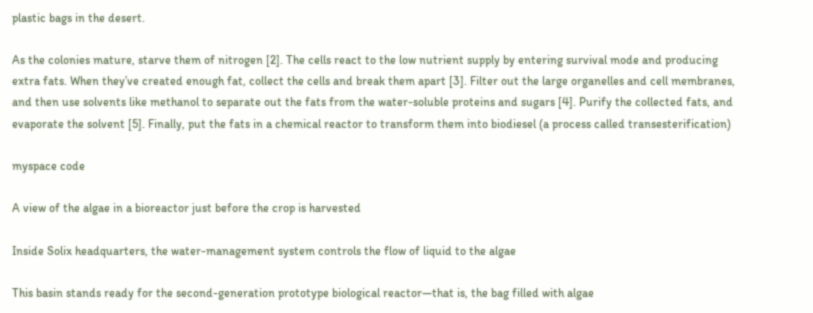plastic bags in the desert.

As the colonies mature, starve them of nitrogen [2]. The cells react to the low nutrient supply by entering survival mode and producing extra fats. When they’ve created enough fat, collect the cells and break them apart [3]. Filter out the large organelles and cell membranes, and then use solvents like methanol to separate out the fats from the water-soluble proteins and sugars [4]. Purify the collected fats, and evaporate the solvent [5]. Finally, put the fats in a chemical reactor to transform them into biodiesel (a process called transesterification)

myspace code

A view of the algae in a bioreactor just before the crop is harvested

Inside Solix headquarters, the water-management system controls the flow of liquid to the algae

This basin stands ready for the second-generation prototype biological reactor—that is, the bag filled with algae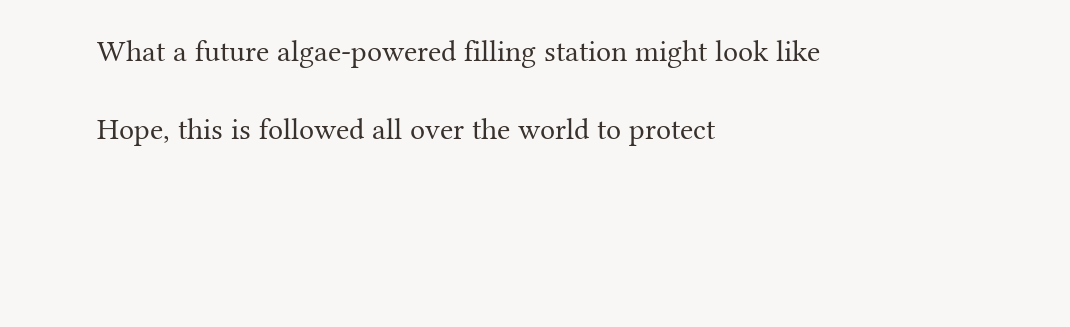What a future algae-powered filling station might look like

Hope, this is followed all over the world to protect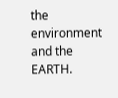the environment and the EARTH.